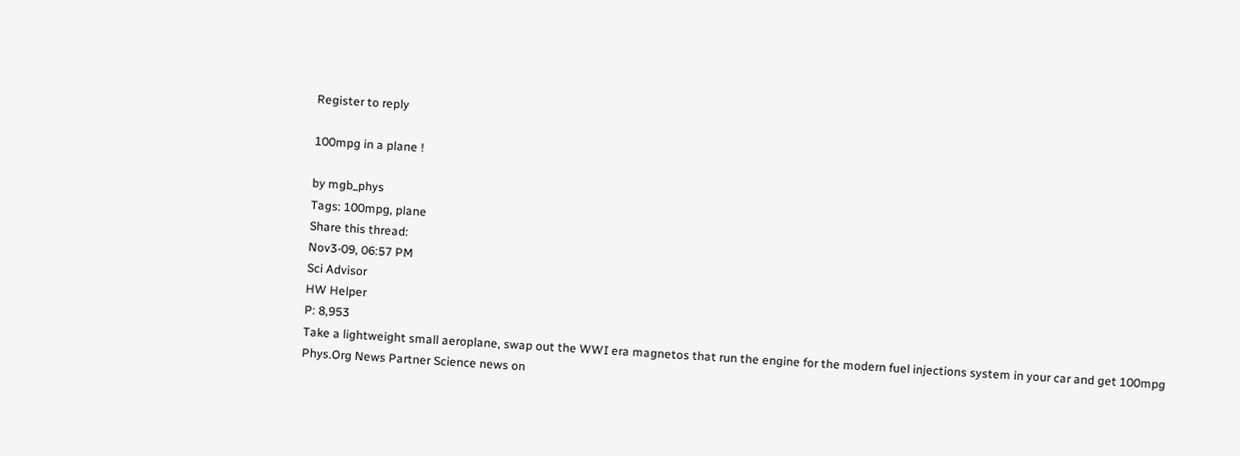Register to reply

100mpg in a plane !

by mgb_phys
Tags: 100mpg, plane
Share this thread:
Nov3-09, 06:57 PM
Sci Advisor
HW Helper
P: 8,953
Take a lightweight small aeroplane, swap out the WWI era magnetos that run the engine for the modern fuel injections system in your car and get 100mpg
Phys.Org News Partner Science news on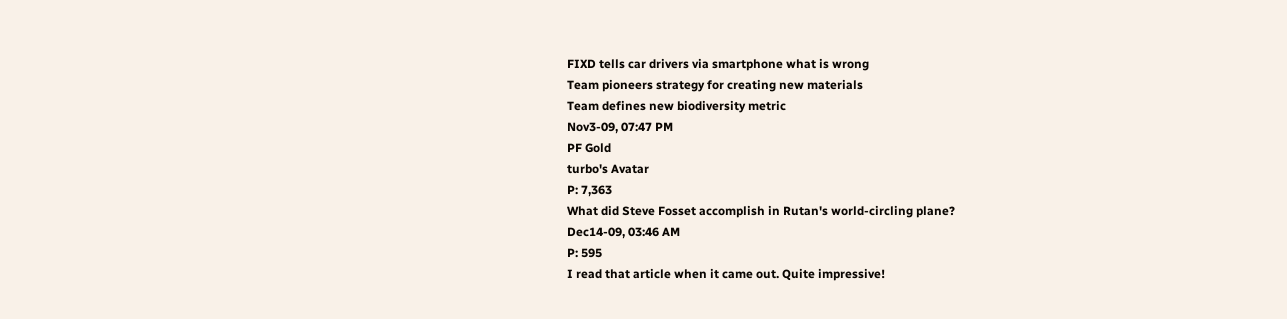FIXD tells car drivers via smartphone what is wrong
Team pioneers strategy for creating new materials
Team defines new biodiversity metric
Nov3-09, 07:47 PM
PF Gold
turbo's Avatar
P: 7,363
What did Steve Fosset accomplish in Rutan's world-circling plane?
Dec14-09, 03:46 AM
P: 595
I read that article when it came out. Quite impressive!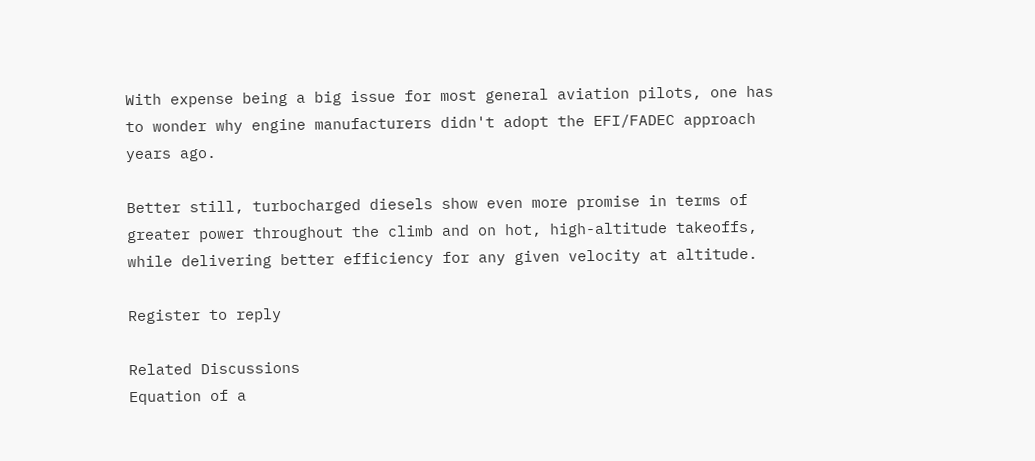With expense being a big issue for most general aviation pilots, one has to wonder why engine manufacturers didn't adopt the EFI/FADEC approach years ago.

Better still, turbocharged diesels show even more promise in terms of greater power throughout the climb and on hot, high-altitude takeoffs, while delivering better efficiency for any given velocity at altitude.

Register to reply

Related Discussions
Equation of a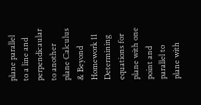plane parallel to a line and perpendicaular to another plane Calculus & Beyond Homework 11
Determining equations for plane with one point and parallel to plane with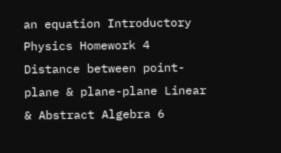an equation Introductory Physics Homework 4
Distance between point-plane & plane-plane Linear & Abstract Algebra 6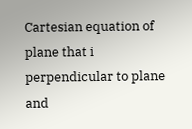Cartesian equation of plane that i perpendicular to plane and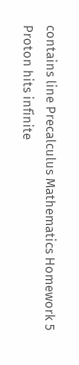contains line Precalculus Mathematics Homework 5
Proton hits infinite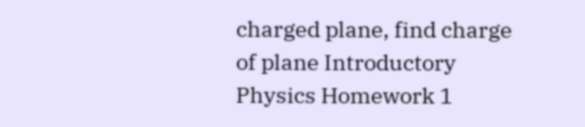charged plane, find charge of plane Introductory Physics Homework 1